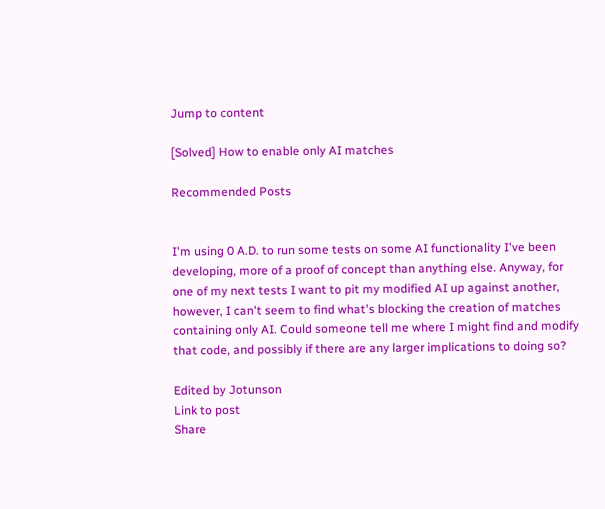Jump to content

[Solved] How to enable only AI matches

Recommended Posts


I'm using 0 A.D. to run some tests on some AI functionality I've been developing, more of a proof of concept than anything else. Anyway, for one of my next tests I want to pit my modified AI up against another, however, I can't seem to find what's blocking the creation of matches containing only AI. Could someone tell me where I might find and modify that code, and possibly if there are any larger implications to doing so?

Edited by Jotunson
Link to post
Share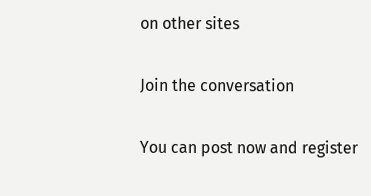on other sites

Join the conversation

You can post now and register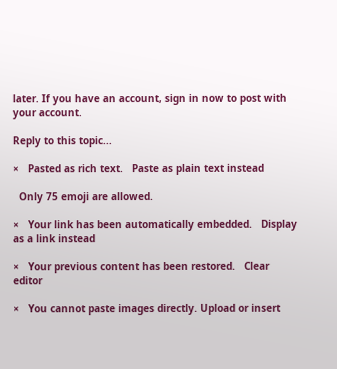later. If you have an account, sign in now to post with your account.

Reply to this topic...

×   Pasted as rich text.   Paste as plain text instead

  Only 75 emoji are allowed.

×   Your link has been automatically embedded.   Display as a link instead

×   Your previous content has been restored.   Clear editor

×   You cannot paste images directly. Upload or insert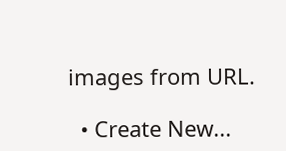images from URL.

  • Create New...